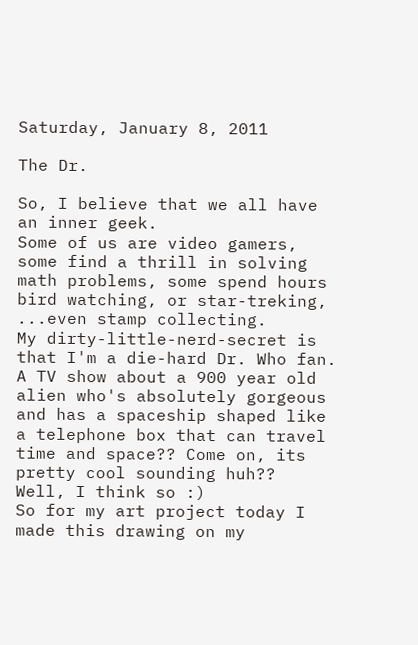Saturday, January 8, 2011

The Dr.

So, I believe that we all have an inner geek.
Some of us are video gamers, some find a thrill in solving math problems, some spend hours bird watching, or star-treking, ...even stamp collecting.
My dirty-little-nerd-secret is that I'm a die-hard Dr. Who fan. A TV show about a 900 year old alien who's absolutely gorgeous and has a spaceship shaped like a telephone box that can travel time and space?? Come on, its pretty cool sounding huh??
Well, I think so :)
So for my art project today I made this drawing on my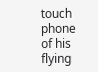touch phone of his flying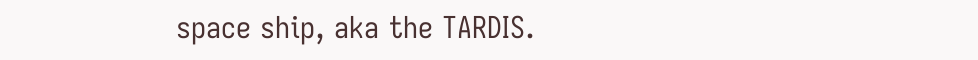space ship, aka the TARDIS.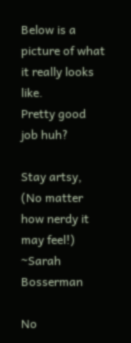Below is a picture of what it really looks like.
Pretty good job huh?

Stay artsy,
(No matter how nerdy it may feel!)
~Sarah Bosserman

No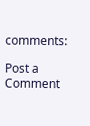comments:

Post a Comment